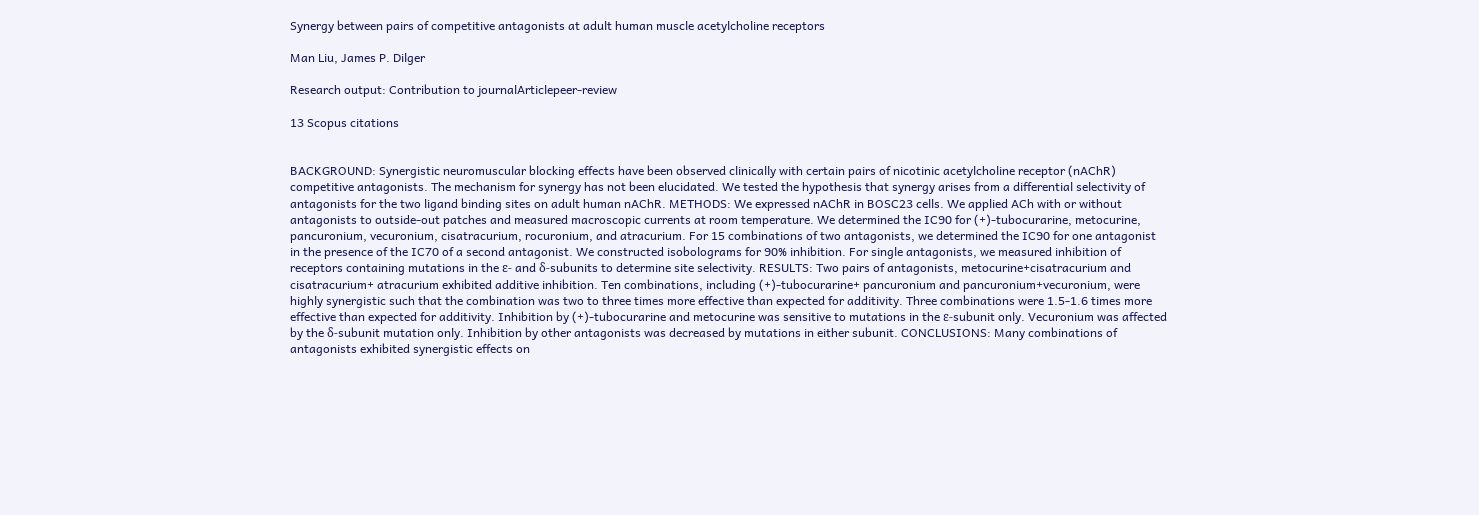Synergy between pairs of competitive antagonists at adult human muscle acetylcholine receptors

Man Liu, James P. Dilger

Research output: Contribution to journalArticlepeer-review

13 Scopus citations


BACKGROUND: Synergistic neuromuscular blocking effects have been observed clinically with certain pairs of nicotinic acetylcholine receptor (nAChR) competitive antagonists. The mechanism for synergy has not been elucidated. We tested the hypothesis that synergy arises from a differential selectivity of antagonists for the two ligand binding sites on adult human nAChR. METHODS: We expressed nAChR in BOSC23 cells. We applied ACh with or without antagonists to outside-out patches and measured macroscopic currents at room temperature. We determined the IC90 for (+)-tubocurarine, metocurine, pancuronium, vecuronium, cisatracurium, rocuronium, and atracurium. For 15 combinations of two antagonists, we determined the IC90 for one antagonist in the presence of the IC70 of a second antagonist. We constructed isobolograms for 90% inhibition. For single antagonists, we measured inhibition of receptors containing mutations in the ε- and δ-subunits to determine site selectivity. RESULTS: Two pairs of antagonists, metocurine+cisatracurium and cisatracurium+ atracurium exhibited additive inhibition. Ten combinations, including (+)-tubocurarine+ pancuronium and pancuronium+vecuronium, were highly synergistic such that the combination was two to three times more effective than expected for additivity. Three combinations were 1.5-1.6 times more effective than expected for additivity. Inhibition by (+)-tubocurarine and metocurine was sensitive to mutations in the ε-subunit only. Vecuronium was affected by the δ-subunit mutation only. Inhibition by other antagonists was decreased by mutations in either subunit. CONCLUSIONS: Many combinations of antagonists exhibited synergistic effects on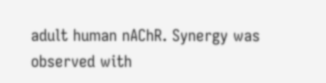adult human nAChR. Synergy was observed with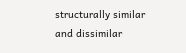structurally similar and dissimilar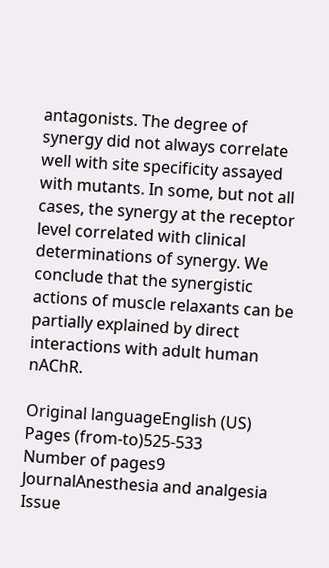antagonists. The degree of synergy did not always correlate well with site specificity assayed with mutants. In some, but not all cases, the synergy at the receptor level correlated with clinical determinations of synergy. We conclude that the synergistic actions of muscle relaxants can be partially explained by direct interactions with adult human nAChR.

Original languageEnglish (US)
Pages (from-to)525-533
Number of pages9
JournalAnesthesia and analgesia
Issue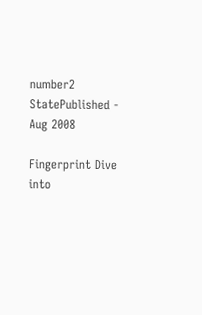number2
StatePublished - Aug 2008

Fingerprint Dive into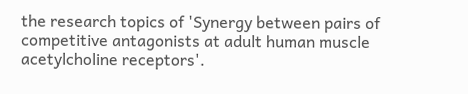the research topics of 'Synergy between pairs of competitive antagonists at adult human muscle acetylcholine receptors'.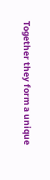Together they form a unique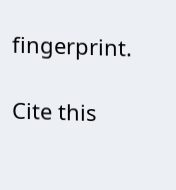fingerprint.

Cite this